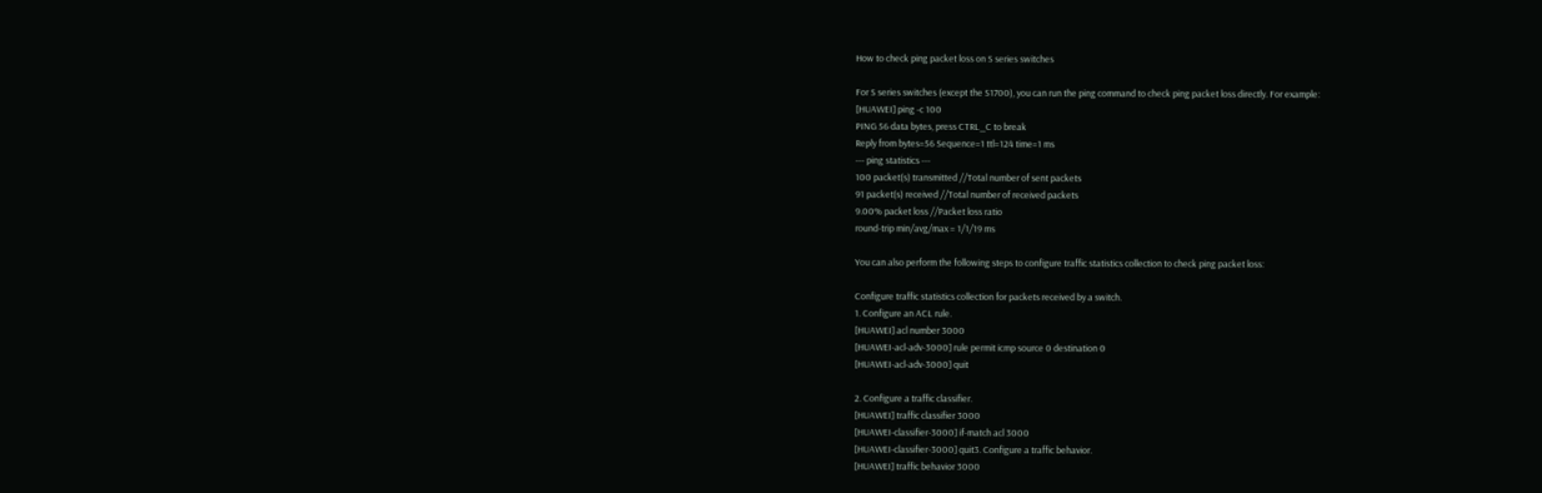How to check ping packet loss on S series switches

For S series switches (except the S1700), you can run the ping command to check ping packet loss directly. For example:
[HUAWEI] ping -c 100
PING 56 data bytes, press CTRL_C to break
Reply from bytes=56 Sequence=1 ttl=124 time=1 ms
--- ping statistics ---
100 packet(s) transmitted //Total number of sent packets
91 packet(s) received //Total number of received packets
9.00% packet loss //Packet loss ratio
round-trip min/avg/max = 1/1/19 ms

You can also perform the following steps to configure traffic statistics collection to check ping packet loss:

Configure traffic statistics collection for packets received by a switch.
1. Configure an ACL rule.
[HUAWEI] acl number 3000
[HUAWEI-acl-adv-3000] rule permit icmp source 0 destination 0
[HUAWEI-acl-adv-3000] quit

2. Configure a traffic classifier.
[HUAWEI] traffic classifier 3000
[HUAWEI-classifier-3000] if-match acl 3000
[HUAWEI-classifier-3000] quit3. Configure a traffic behavior.
[HUAWEI] traffic behavior 3000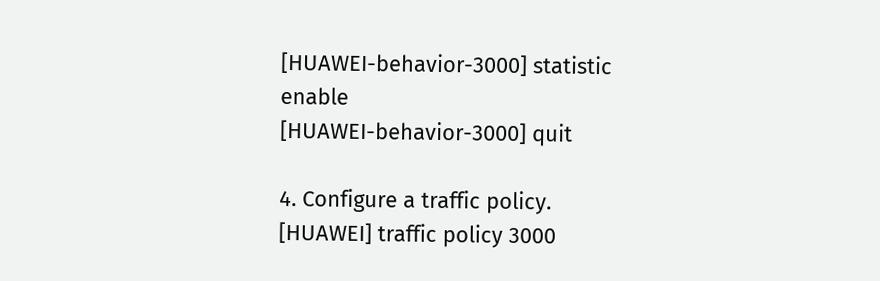[HUAWEI-behavior-3000] statistic enable
[HUAWEI-behavior-3000] quit

4. Configure a traffic policy.
[HUAWEI] traffic policy 3000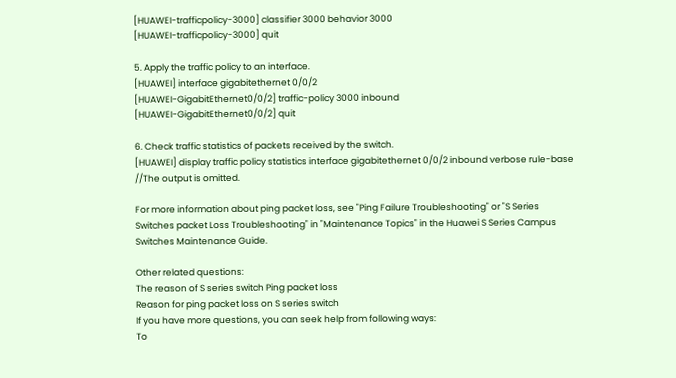[HUAWEI-trafficpolicy-3000] classifier 3000 behavior 3000
[HUAWEI-trafficpolicy-3000] quit

5. Apply the traffic policy to an interface.
[HUAWEI] interface gigabitethernet 0/0/2
[HUAWEI-GigabitEthernet0/0/2] traffic-policy 3000 inbound
[HUAWEI-GigabitEthernet0/0/2] quit

6. Check traffic statistics of packets received by the switch.
[HUAWEI] display traffic policy statistics interface gigabitethernet 0/0/2 inbound verbose rule-base //The output is omitted.

For more information about ping packet loss, see "Ping Failure Troubleshooting" or "S Series Switches packet Loss Troubleshooting" in "Maintenance Topics" in the Huawei S Series Campus Switches Maintenance Guide.

Other related questions:
The reason of S series switch Ping packet loss
Reason for ping packet loss on S series switch
If you have more questions, you can seek help from following ways:
To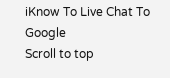iKnow To Live Chat To Google
Scroll to top